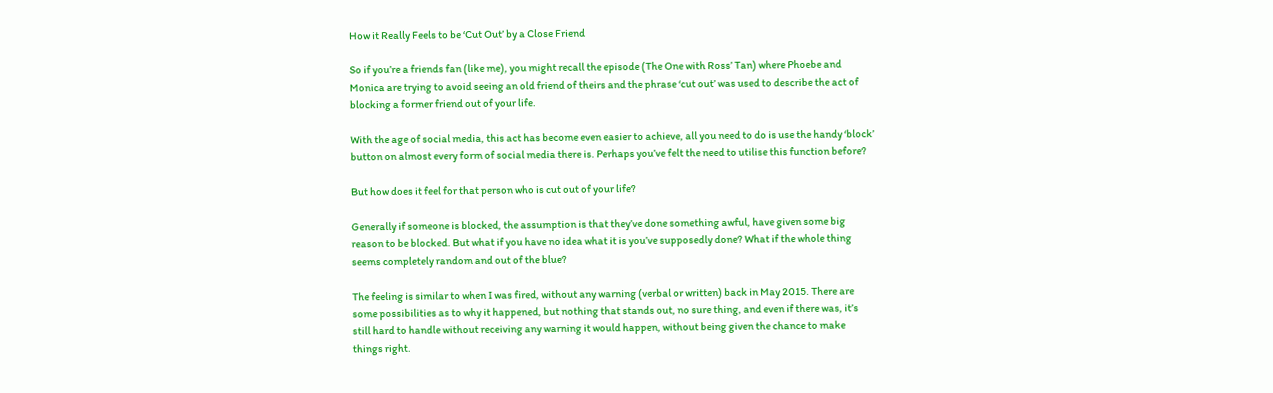How it Really Feels to be ‘Cut Out’ by a Close Friend

So if you’re a friends fan (like me), you might recall the episode (The One with Ross’ Tan) where Phoebe and Monica are trying to avoid seeing an old friend of theirs and the phrase ‘cut out’ was used to describe the act of blocking a former friend out of your life.

With the age of social media, this act has become even easier to achieve, all you need to do is use the handy ‘block’ button on almost every form of social media there is. Perhaps you’ve felt the need to utilise this function before?

But how does it feel for that person who is cut out of your life?

Generally if someone is blocked, the assumption is that they’ve done something awful, have given some big reason to be blocked. But what if you have no idea what it is you’ve supposedly done? What if the whole thing seems completely random and out of the blue?

The feeling is similar to when I was fired, without any warning (verbal or written) back in May 2015. There are some possibilities as to why it happened, but nothing that stands out, no sure thing, and even if there was, it’s still hard to handle without receiving any warning it would happen, without being given the chance to make things right.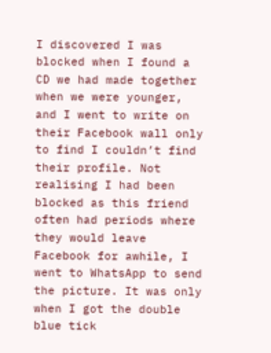I discovered I was blocked when I found a CD we had made together when we were younger, and I went to write on their Facebook wall only to find I couldn’t find their profile. Not realising I had been blocked as this friend often had periods where they would leave Facebook for awhile, I went to WhatsApp to send the picture. It was only when I got the double blue tick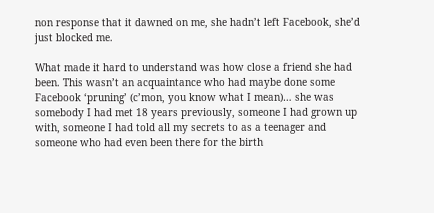non response that it dawned on me, she hadn’t left Facebook, she’d just blocked me.

What made it hard to understand was how close a friend she had been. This wasn’t an acquaintance who had maybe done some Facebook ‘pruning’ (c’mon, you know what I mean)… she was somebody I had met 18 years previously, someone I had grown up with, someone I had told all my secrets to as a teenager and someone who had even been there for the birth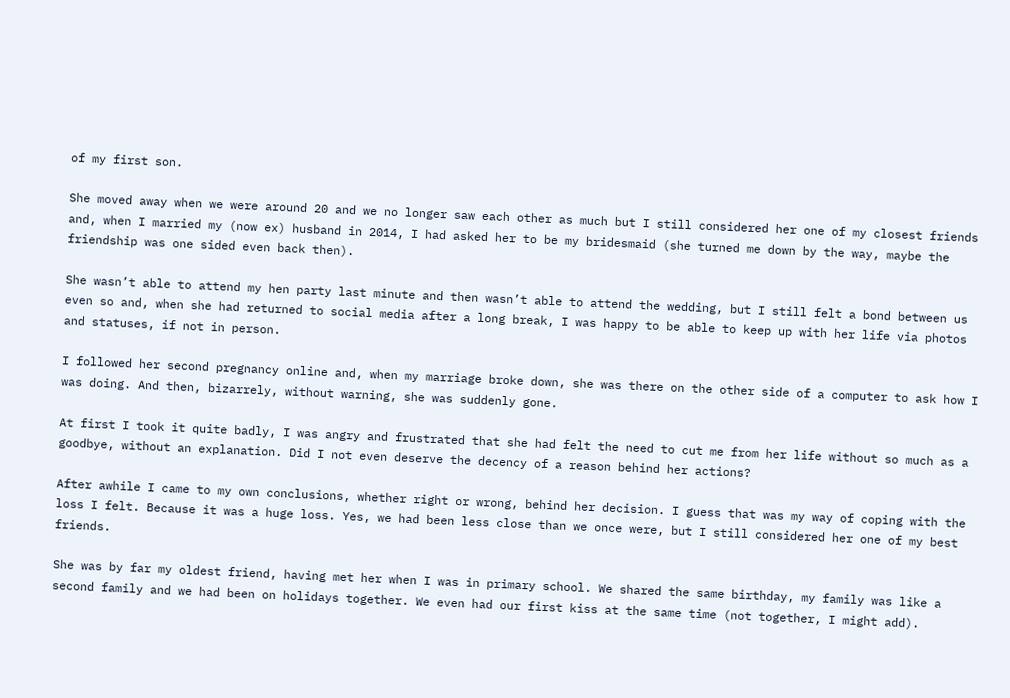of my first son.

She moved away when we were around 20 and we no longer saw each other as much but I still considered her one of my closest friends and, when I married my (now ex) husband in 2014, I had asked her to be my bridesmaid (she turned me down by the way, maybe the friendship was one sided even back then).

She wasn’t able to attend my hen party last minute and then wasn’t able to attend the wedding, but I still felt a bond between us even so and, when she had returned to social media after a long break, I was happy to be able to keep up with her life via photos and statuses, if not in person.

I followed her second pregnancy online and, when my marriage broke down, she was there on the other side of a computer to ask how I was doing. And then, bizarrely, without warning, she was suddenly gone.

At first I took it quite badly, I was angry and frustrated that she had felt the need to cut me from her life without so much as a goodbye, without an explanation. Did I not even deserve the decency of a reason behind her actions?

After awhile I came to my own conclusions, whether right or wrong, behind her decision. I guess that was my way of coping with the loss I felt. Because it was a huge loss. Yes, we had been less close than we once were, but I still considered her one of my best friends.

She was by far my oldest friend, having met her when I was in primary school. We shared the same birthday, my family was like a second family and we had been on holidays together. We even had our first kiss at the same time (not together, I might add).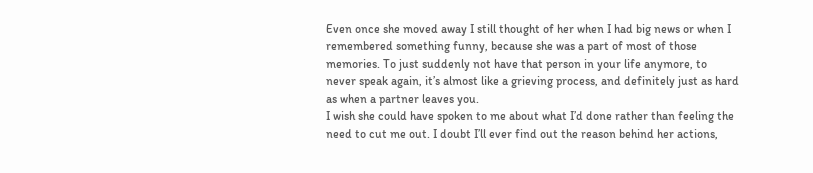Even once she moved away I still thought of her when I had big news or when I remembered something funny, because she was a part of most of those memories. To just suddenly not have that person in your life anymore, to never speak again, it’s almost like a grieving process, and definitely just as hard as when a partner leaves you.
I wish she could have spoken to me about what I’d done rather than feeling the need to cut me out. I doubt I’ll ever find out the reason behind her actions,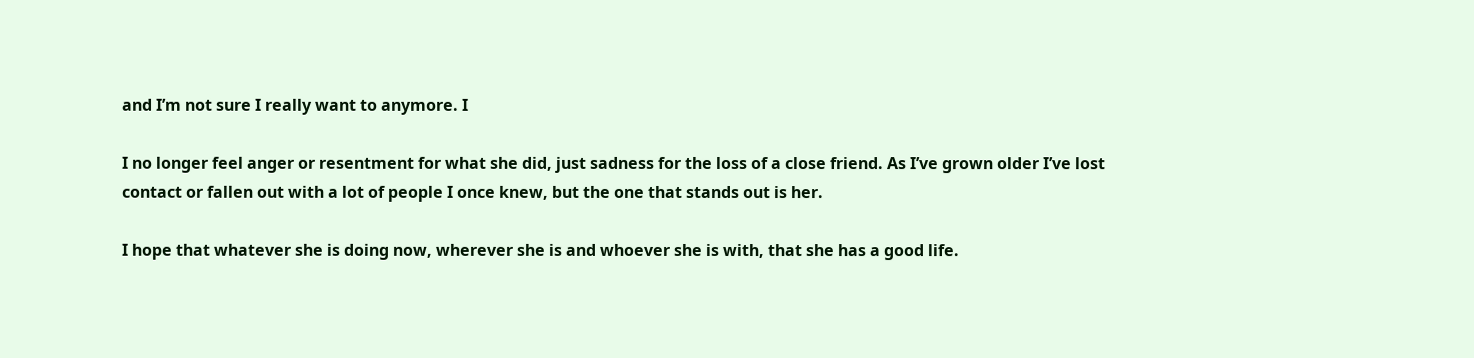and I’m not sure I really want to anymore. I

I no longer feel anger or resentment for what she did, just sadness for the loss of a close friend. As I’ve grown older I’ve lost contact or fallen out with a lot of people I once knew, but the one that stands out is her.

I hope that whatever she is doing now, wherever she is and whoever she is with, that she has a good life.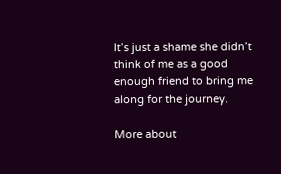It’s just a shame she didn’t think of me as a good enough friend to bring me along for the journey.

More about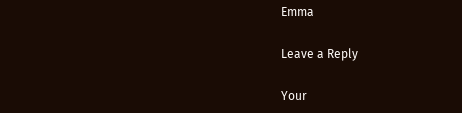Emma

Leave a Reply

Your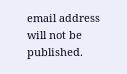email address will not be published.